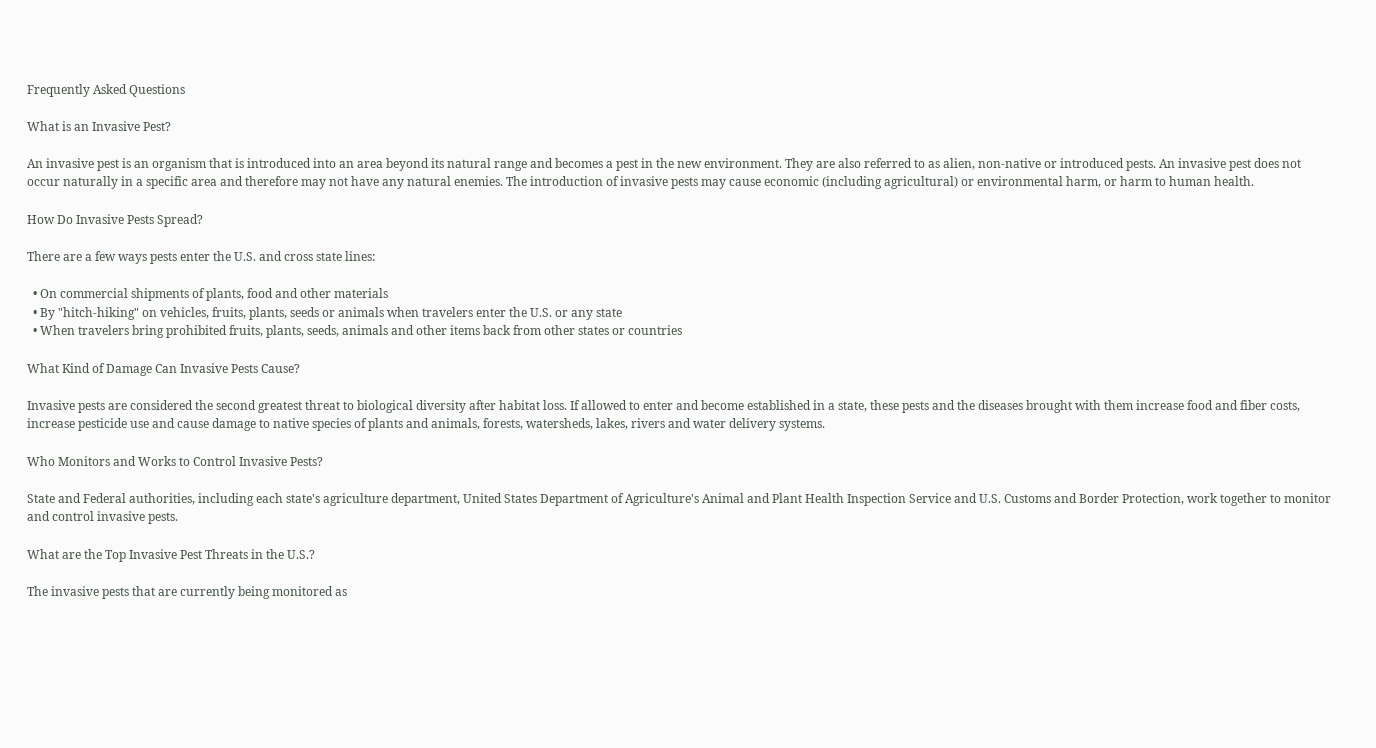Frequently Asked Questions

What is an Invasive Pest?

An invasive pest is an organism that is introduced into an area beyond its natural range and becomes a pest in the new environment. They are also referred to as alien, non-native or introduced pests. An invasive pest does not occur naturally in a specific area and therefore may not have any natural enemies. The introduction of invasive pests may cause economic (including agricultural) or environmental harm, or harm to human health.

How Do Invasive Pests Spread?

There are a few ways pests enter the U.S. and cross state lines:

  • On commercial shipments of plants, food and other materials
  • By "hitch-hiking" on vehicles, fruits, plants, seeds or animals when travelers enter the U.S. or any state
  • When travelers bring prohibited fruits, plants, seeds, animals and other items back from other states or countries

What Kind of Damage Can Invasive Pests Cause?

Invasive pests are considered the second greatest threat to biological diversity after habitat loss. If allowed to enter and become established in a state, these pests and the diseases brought with them increase food and fiber costs, increase pesticide use and cause damage to native species of plants and animals, forests, watersheds, lakes, rivers and water delivery systems.

Who Monitors and Works to Control Invasive Pests?

State and Federal authorities, including each state's agriculture department, United States Department of Agriculture's Animal and Plant Health Inspection Service and U.S. Customs and Border Protection, work together to monitor and control invasive pests.

What are the Top Invasive Pest Threats in the U.S.?

The invasive pests that are currently being monitored as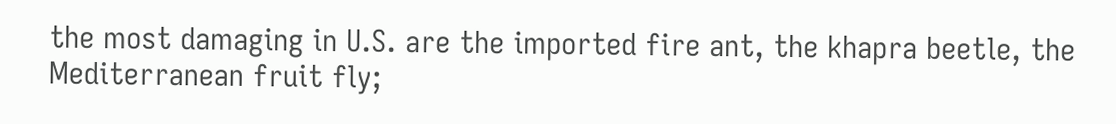the most damaging in U.S. are the imported fire ant, the khapra beetle, the Mediterranean fruit fly;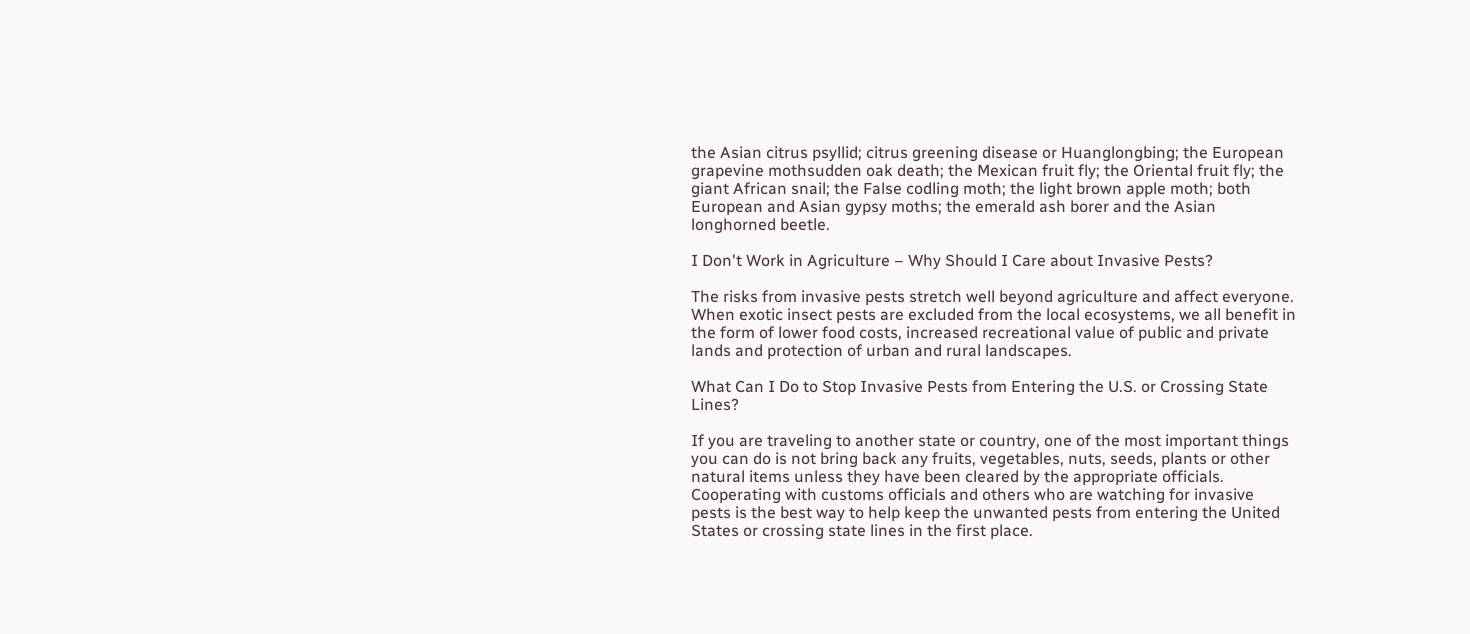the Asian citrus psyllid; citrus greening disease or Huanglongbing; the European grapevine mothsudden oak death; the Mexican fruit fly; the Oriental fruit fly; the giant African snail; the False codling moth; the light brown apple moth; both European and Asian gypsy moths; the emerald ash borer and the Asian longhorned beetle.

I Don't Work in Agriculture – Why Should I Care about Invasive Pests?

The risks from invasive pests stretch well beyond agriculture and affect everyone. When exotic insect pests are excluded from the local ecosystems, we all benefit in the form of lower food costs, increased recreational value of public and private lands and protection of urban and rural landscapes.

What Can I Do to Stop Invasive Pests from Entering the U.S. or Crossing State Lines?

If you are traveling to another state or country, one of the most important things you can do is not bring back any fruits, vegetables, nuts, seeds, plants or other natural items unless they have been cleared by the appropriate officials. Cooperating with customs officials and others who are watching for invasive pests is the best way to help keep the unwanted pests from entering the United States or crossing state lines in the first place.